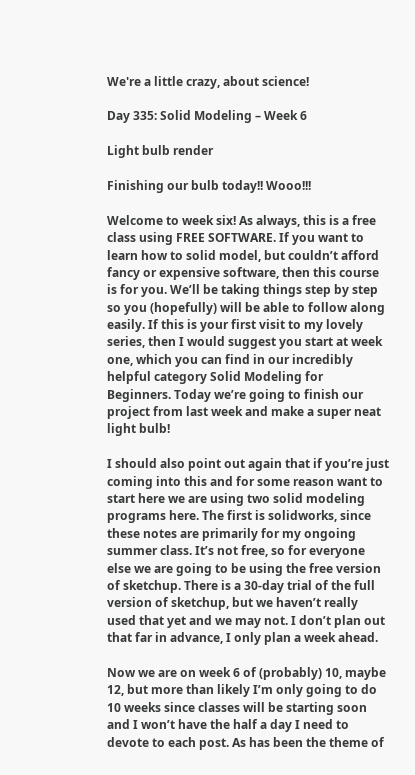We're a little crazy, about science!

Day 335: Solid Modeling – Week 6

Light bulb render

Finishing our bulb today!! Wooo!!!

Welcome to week six! As always, this is a free class using FREE SOFTWARE. If you want to learn how to solid model, but couldn’t afford fancy or expensive software, then this course is for you. We’ll be taking things step by step so you (hopefully) will be able to follow along easily. If this is your first visit to my lovely series, then I would suggest you start at week one, which you can find in our incredibly helpful category Solid Modeling for Beginners. Today we’re going to finish our project from last week and make a super neat light bulb!

I should also point out again that if you’re just coming into this and for some reason want to start here we are using two solid modeling programs here. The first is solidworks, since these notes are primarily for my ongoing summer class. It’s not free, so for everyone else we are going to be using the free version of sketchup. There is a 30-day trial of the full version of sketchup, but we haven’t really used that yet and we may not. I don’t plan out that far in advance, I only plan a week ahead.

Now we are on week 6 of (probably) 10, maybe 12, but more than likely I’m only going to do 10 weeks since classes will be starting soon and I won’t have the half a day I need to devote to each post. As has been the theme of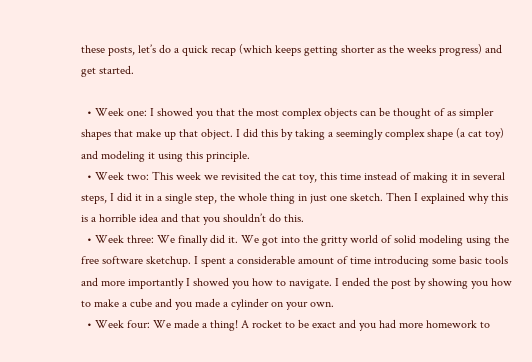these posts, let’s do a quick recap (which keeps getting shorter as the weeks progress) and get started.

  • Week one: I showed you that the most complex objects can be thought of as simpler shapes that make up that object. I did this by taking a seemingly complex shape (a cat toy) and modeling it using this principle.
  • Week two: This week we revisited the cat toy, this time instead of making it in several steps, I did it in a single step, the whole thing in just one sketch. Then I explained why this is a horrible idea and that you shouldn’t do this.
  • Week three: We finally did it. We got into the gritty world of solid modeling using the free software sketchup. I spent a considerable amount of time introducing some basic tools and more importantly I showed you how to navigate. I ended the post by showing you how to make a cube and you made a cylinder on your own.
  • Week four: We made a thing! A rocket to be exact and you had more homework to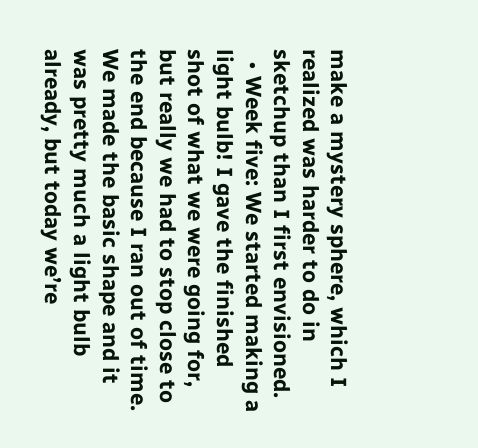make a mystery sphere, which I realized was harder to do in sketchup than I first envisioned.
  • Week five: We started making a light bulb! I gave the finished shot of what we were going for, but really we had to stop close to the end because I ran out of time. We made the basic shape and it was pretty much a light bulb already, but today we’re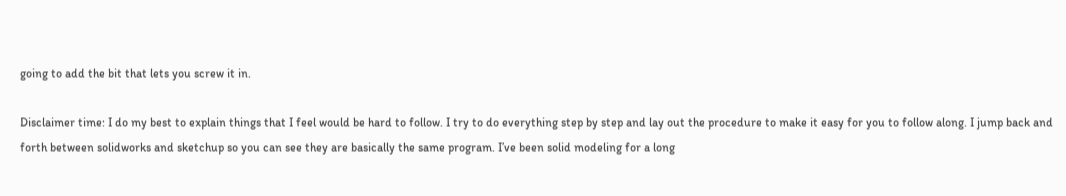going to add the bit that lets you screw it in.

Disclaimer time: I do my best to explain things that I feel would be hard to follow. I try to do everything step by step and lay out the procedure to make it easy for you to follow along. I jump back and forth between solidworks and sketchup so you can see they are basically the same program. I’ve been solid modeling for a long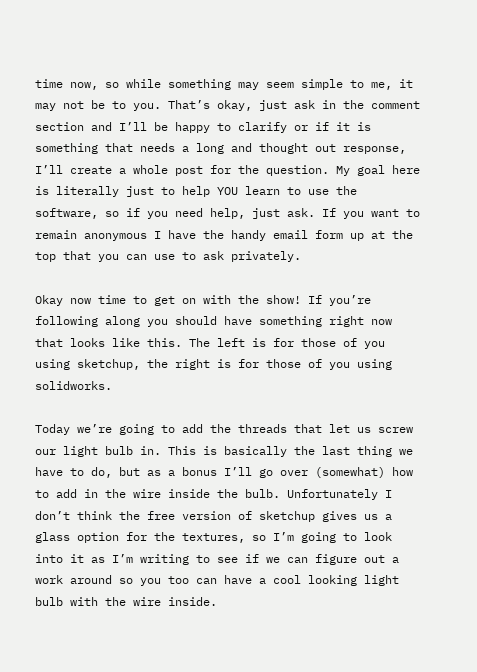time now, so while something may seem simple to me, it may not be to you. That’s okay, just ask in the comment section and I’ll be happy to clarify or if it is something that needs a long and thought out response, I’ll create a whole post for the question. My goal here is literally just to help YOU learn to use the software, so if you need help, just ask. If you want to remain anonymous I have the handy email form up at the top that you can use to ask privately.

Okay now time to get on with the show! If you’re following along you should have something right now that looks like this. The left is for those of you using sketchup, the right is for those of you using solidworks.

Today we’re going to add the threads that let us screw our light bulb in. This is basically the last thing we have to do, but as a bonus I’ll go over (somewhat) how to add in the wire inside the bulb. Unfortunately I don’t think the free version of sketchup gives us a glass option for the textures, so I’m going to look into it as I’m writing to see if we can figure out a work around so you too can have a cool looking light bulb with the wire inside.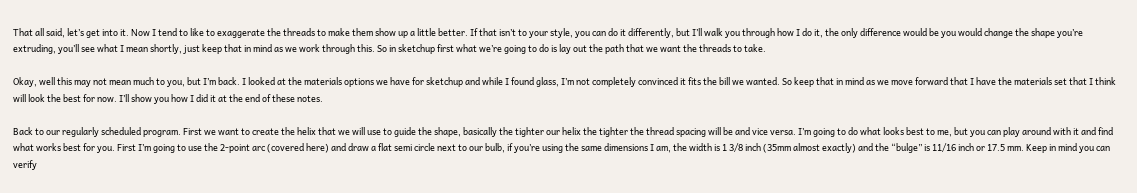That all said, let’s get into it. Now I tend to like to exaggerate the threads to make them show up a little better. If that isn’t to your style, you can do it differently, but I’ll walk you through how I do it, the only difference would be you would change the shape you’re extruding, you’ll see what I mean shortly, just keep that in mind as we work through this. So in sketchup first what we’re going to do is lay out the path that we want the threads to take.

Okay, well this may not mean much to you, but I’m back. I looked at the materials options we have for sketchup and while I found glass, I’m not completely convinced it fits the bill we wanted. So keep that in mind as we move forward that I have the materials set that I think will look the best for now. I’ll show you how I did it at the end of these notes.

Back to our regularly scheduled program. First we want to create the helix that we will use to guide the shape, basically the tighter our helix the tighter the thread spacing will be and vice versa. I’m going to do what looks best to me, but you can play around with it and find what works best for you. First I’m going to use the 2-point arc (covered here) and draw a flat semi circle next to our bulb, if you’re using the same dimensions I am, the width is 1 3/8 inch (35mm almost exactly) and the “bulge” is 11/16 inch or 17.5 mm. Keep in mind you can verify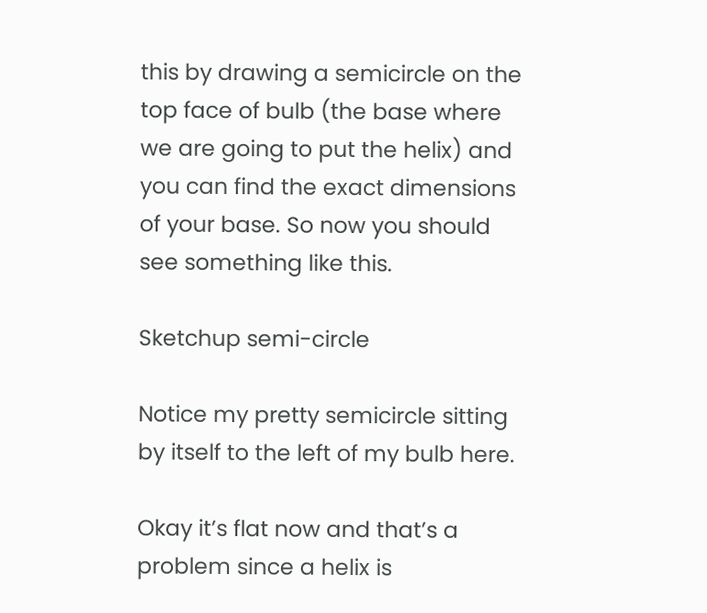this by drawing a semicircle on the top face of bulb (the base where we are going to put the helix) and you can find the exact dimensions of your base. So now you should see something like this.

Sketchup semi-circle

Notice my pretty semicircle sitting by itself to the left of my bulb here.

Okay it’s flat now and that’s a problem since a helix is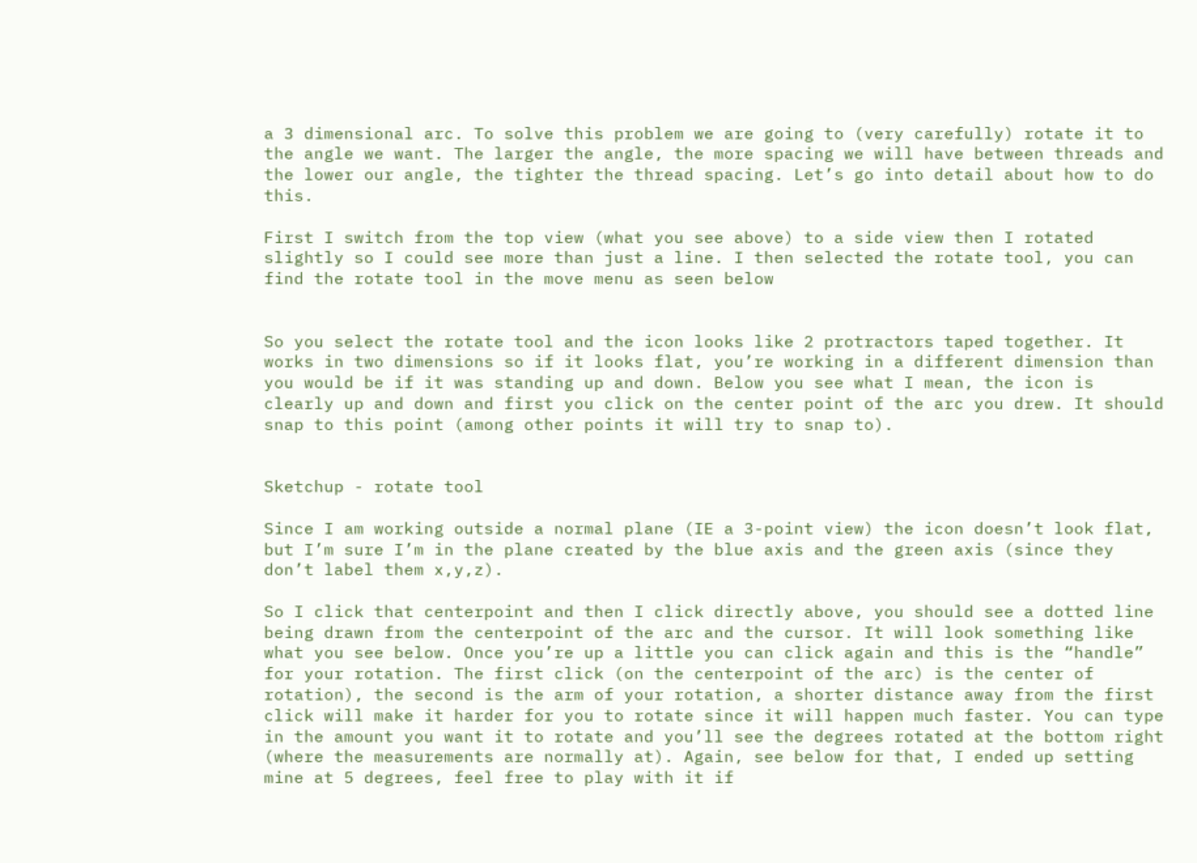a 3 dimensional arc. To solve this problem we are going to (very carefully) rotate it to the angle we want. The larger the angle, the more spacing we will have between threads and the lower our angle, the tighter the thread spacing. Let’s go into detail about how to do this.

First I switch from the top view (what you see above) to a side view then I rotated slightly so I could see more than just a line. I then selected the rotate tool, you can find the rotate tool in the move menu as seen below


So you select the rotate tool and the icon looks like 2 protractors taped together. It works in two dimensions so if it looks flat, you’re working in a different dimension than you would be if it was standing up and down. Below you see what I mean, the icon is clearly up and down and first you click on the center point of the arc you drew. It should snap to this point (among other points it will try to snap to).


Sketchup - rotate tool

Since I am working outside a normal plane (IE a 3-point view) the icon doesn’t look flat, but I’m sure I’m in the plane created by the blue axis and the green axis (since they don’t label them x,y,z).

So I click that centerpoint and then I click directly above, you should see a dotted line being drawn from the centerpoint of the arc and the cursor. It will look something like what you see below. Once you’re up a little you can click again and this is the “handle” for your rotation. The first click (on the centerpoint of the arc) is the center of rotation), the second is the arm of your rotation, a shorter distance away from the first click will make it harder for you to rotate since it will happen much faster. You can type in the amount you want it to rotate and you’ll see the degrees rotated at the bottom right (where the measurements are normally at). Again, see below for that, I ended up setting mine at 5 degrees, feel free to play with it if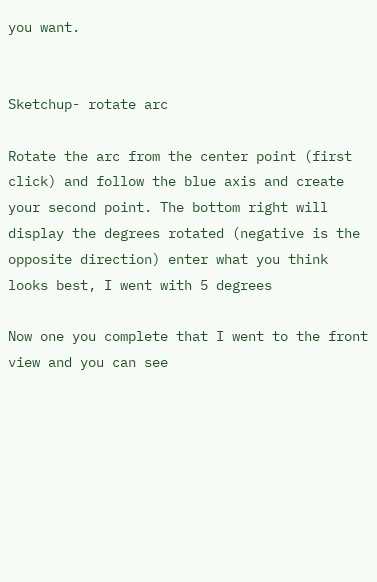you want.


Sketchup- rotate arc

Rotate the arc from the center point (first click) and follow the blue axis and create your second point. The bottom right will display the degrees rotated (negative is the opposite direction) enter what you think looks best, I went with 5 degrees

Now one you complete that I went to the front view and you can see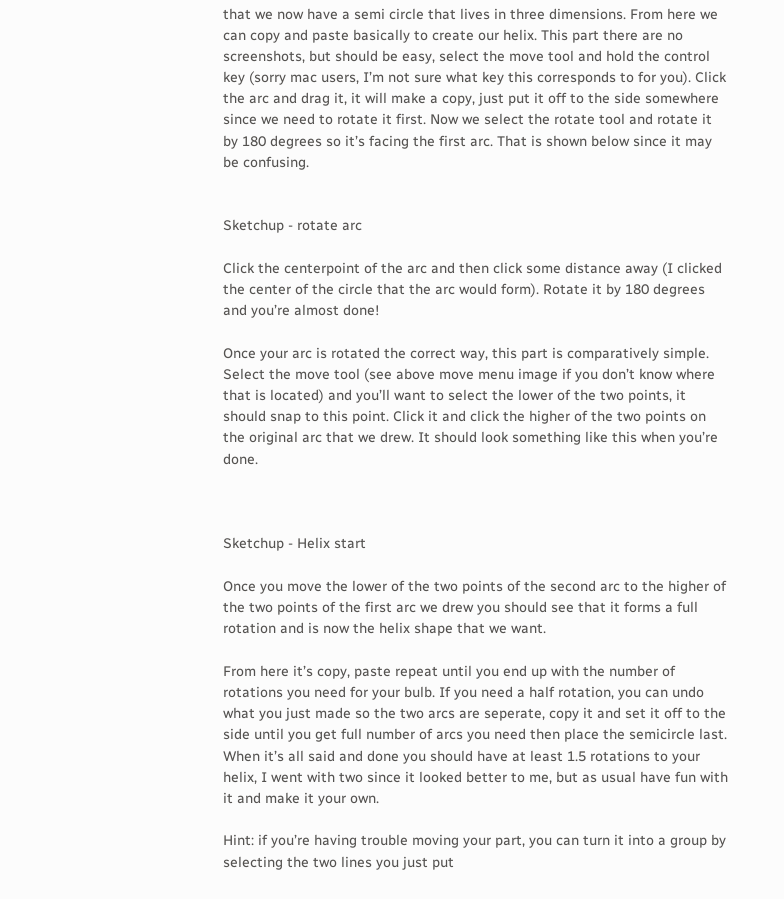that we now have a semi circle that lives in three dimensions. From here we can copy and paste basically to create our helix. This part there are no screenshots, but should be easy, select the move tool and hold the control key (sorry mac users, I’m not sure what key this corresponds to for you). Click the arc and drag it, it will make a copy, just put it off to the side somewhere since we need to rotate it first. Now we select the rotate tool and rotate it by 180 degrees so it’s facing the first arc. That is shown below since it may be confusing.


Sketchup - rotate arc

Click the centerpoint of the arc and then click some distance away (I clicked the center of the circle that the arc would form). Rotate it by 180 degrees and you’re almost done!

Once your arc is rotated the correct way, this part is comparatively simple. Select the move tool (see above move menu image if you don’t know where that is located) and you’ll want to select the lower of the two points, it should snap to this point. Click it and click the higher of the two points on the original arc that we drew. It should look something like this when you’re done.



Sketchup - Helix start

Once you move the lower of the two points of the second arc to the higher of the two points of the first arc we drew you should see that it forms a full rotation and is now the helix shape that we want.

From here it’s copy, paste repeat until you end up with the number of rotations you need for your bulb. If you need a half rotation, you can undo what you just made so the two arcs are seperate, copy it and set it off to the side until you get full number of arcs you need then place the semicircle last. When it’s all said and done you should have at least 1.5 rotations to your helix, I went with two since it looked better to me, but as usual have fun with it and make it your own.

Hint: if you’re having trouble moving your part, you can turn it into a group by selecting the two lines you just put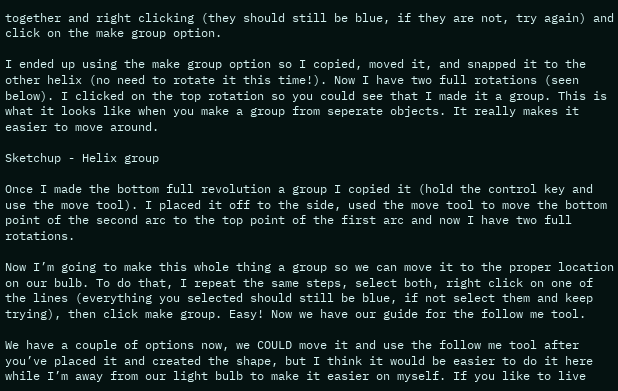together and right clicking (they should still be blue, if they are not, try again) and click on the make group option.

I ended up using the make group option so I copied, moved it, and snapped it to the other helix (no need to rotate it this time!). Now I have two full rotations (seen below). I clicked on the top rotation so you could see that I made it a group. This is what it looks like when you make a group from seperate objects. It really makes it easier to move around.

Sketchup - Helix group

Once I made the bottom full revolution a group I copied it (hold the control key and use the move tool). I placed it off to the side, used the move tool to move the bottom point of the second arc to the top point of the first arc and now I have two full rotations.

Now I’m going to make this whole thing a group so we can move it to the proper location on our bulb. To do that, I repeat the same steps, select both, right click on one of the lines (everything you selected should still be blue, if not select them and keep trying), then click make group. Easy! Now we have our guide for the follow me tool.

We have a couple of options now, we COULD move it and use the follow me tool after you’ve placed it and created the shape, but I think it would be easier to do it here while I’m away from our light bulb to make it easier on myself. If you like to live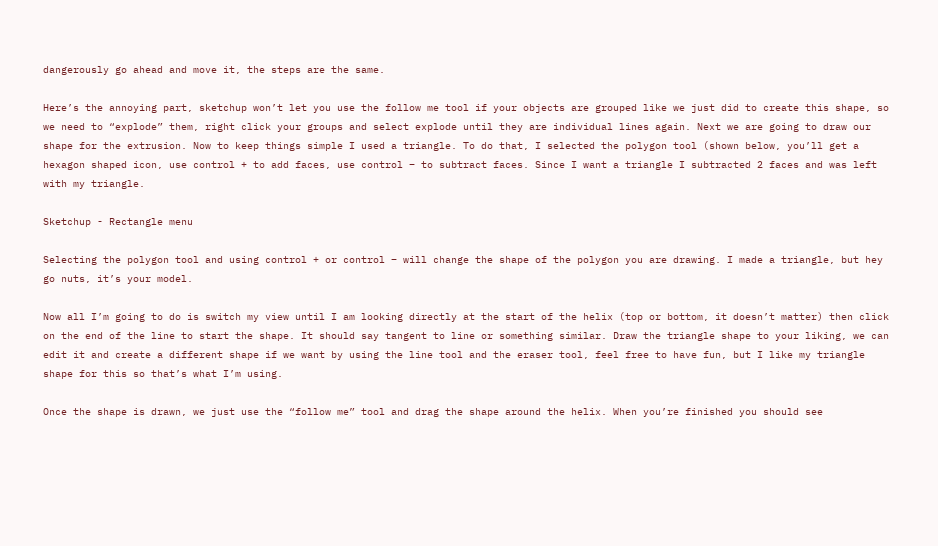dangerously go ahead and move it, the steps are the same.

Here’s the annoying part, sketchup won’t let you use the follow me tool if your objects are grouped like we just did to create this shape, so we need to “explode” them, right click your groups and select explode until they are individual lines again. Next we are going to draw our shape for the extrusion. Now to keep things simple I used a triangle. To do that, I selected the polygon tool (shown below, you’ll get a hexagon shaped icon, use control + to add faces, use control – to subtract faces. Since I want a triangle I subtracted 2 faces and was left with my triangle.

Sketchup - Rectangle menu

Selecting the polygon tool and using control + or control – will change the shape of the polygon you are drawing. I made a triangle, but hey go nuts, it’s your model.

Now all I’m going to do is switch my view until I am looking directly at the start of the helix (top or bottom, it doesn’t matter) then click on the end of the line to start the shape. It should say tangent to line or something similar. Draw the triangle shape to your liking, we can edit it and create a different shape if we want by using the line tool and the eraser tool, feel free to have fun, but I like my triangle shape for this so that’s what I’m using.

Once the shape is drawn, we just use the “follow me” tool and drag the shape around the helix. When you’re finished you should see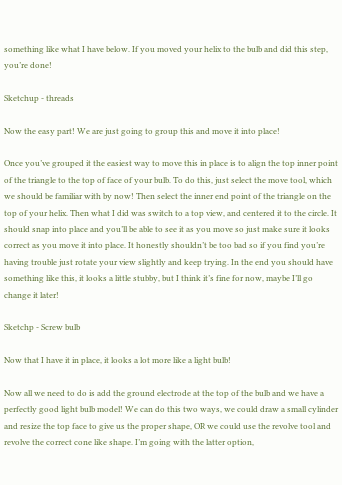something like what I have below. If you moved your helix to the bulb and did this step, you’re done!

Sketchup - threads

Now the easy part! We are just going to group this and move it into place!

Once you’ve grouped it the easiest way to move this in place is to align the top inner point of the triangle to the top of face of your bulb. To do this, just select the move tool, which we should be familiar with by now! Then select the inner end point of the triangle on the top of your helix. Then what I did was switch to a top view, and centered it to the circle. It should snap into place and you’ll be able to see it as you move so just make sure it looks correct as you move it into place. It honestly shouldn’t be too bad so if you find you’re having trouble just rotate your view slightly and keep trying. In the end you should have something like this, it looks a little stubby, but I think it’s fine for now, maybe I’ll go change it later!

Sketchp - Screw bulb

Now that I have it in place, it looks a lot more like a light bulb!

Now all we need to do is add the ground electrode at the top of the bulb and we have a perfectly good light bulb model! We can do this two ways, we could draw a small cylinder and resize the top face to give us the proper shape, OR we could use the revolve tool and revolve the correct cone like shape. I’m going with the latter option,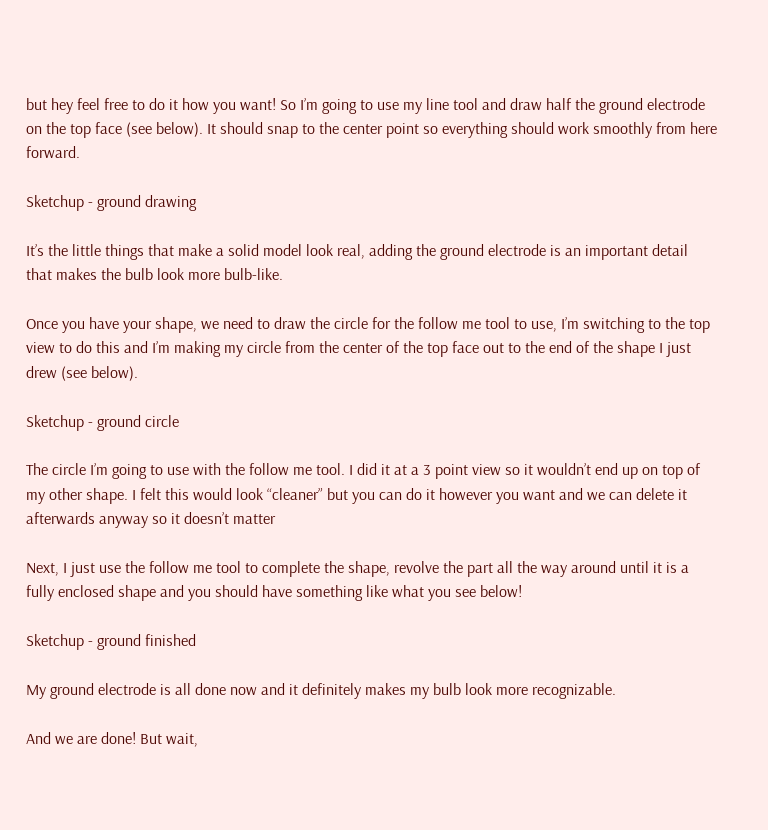but hey feel free to do it how you want! So I’m going to use my line tool and draw half the ground electrode on the top face (see below). It should snap to the center point so everything should work smoothly from here forward.

Sketchup - ground drawing

It’s the little things that make a solid model look real, adding the ground electrode is an important detail that makes the bulb look more bulb-like.

Once you have your shape, we need to draw the circle for the follow me tool to use, I’m switching to the top view to do this and I’m making my circle from the center of the top face out to the end of the shape I just drew (see below).

Sketchup - ground circle

The circle I’m going to use with the follow me tool. I did it at a 3 point view so it wouldn’t end up on top of my other shape. I felt this would look “cleaner” but you can do it however you want and we can delete it afterwards anyway so it doesn’t matter

Next, I just use the follow me tool to complete the shape, revolve the part all the way around until it is a fully enclosed shape and you should have something like what you see below!

Sketchup - ground finished

My ground electrode is all done now and it definitely makes my bulb look more recognizable.

And we are done! But wait,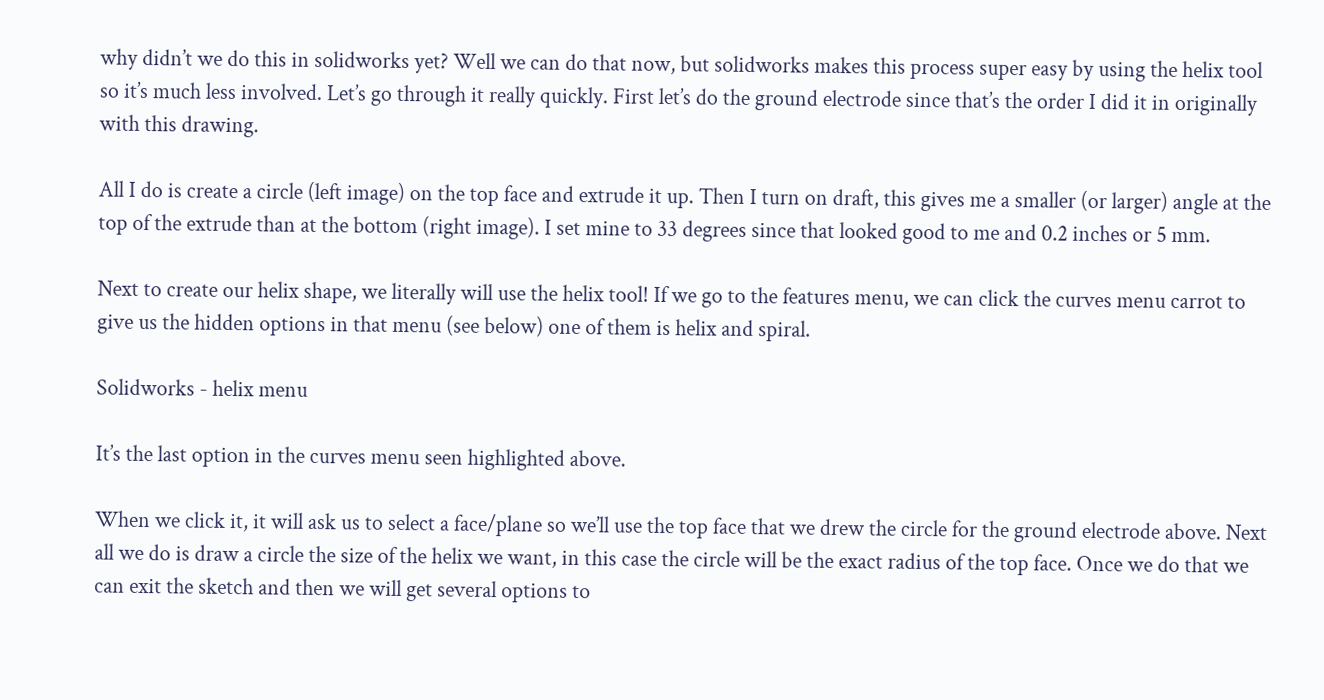why didn’t we do this in solidworks yet? Well we can do that now, but solidworks makes this process super easy by using the helix tool so it’s much less involved. Let’s go through it really quickly. First let’s do the ground electrode since that’s the order I did it in originally with this drawing.

All I do is create a circle (left image) on the top face and extrude it up. Then I turn on draft, this gives me a smaller (or larger) angle at the top of the extrude than at the bottom (right image). I set mine to 33 degrees since that looked good to me and 0.2 inches or 5 mm.

Next to create our helix shape, we literally will use the helix tool! If we go to the features menu, we can click the curves menu carrot to give us the hidden options in that menu (see below) one of them is helix and spiral.

Solidworks - helix menu

It’s the last option in the curves menu seen highlighted above.

When we click it, it will ask us to select a face/plane so we’ll use the top face that we drew the circle for the ground electrode above. Next all we do is draw a circle the size of the helix we want, in this case the circle will be the exact radius of the top face. Once we do that we can exit the sketch and then we will get several options to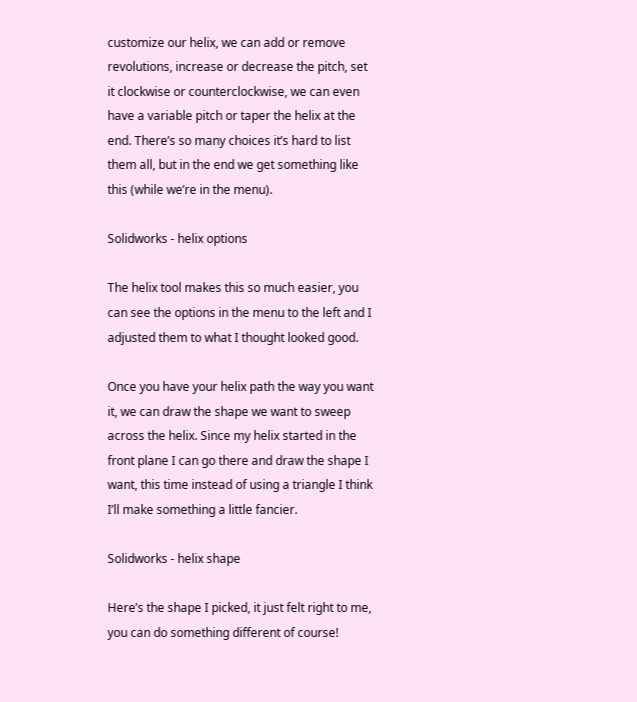customize our helix, we can add or remove revolutions, increase or decrease the pitch, set it clockwise or counterclockwise, we can even have a variable pitch or taper the helix at the end. There’s so many choices it’s hard to list them all, but in the end we get something like this (while we’re in the menu).

Solidworks - helix options

The helix tool makes this so much easier, you can see the options in the menu to the left and I adjusted them to what I thought looked good.

Once you have your helix path the way you want it, we can draw the shape we want to sweep across the helix. Since my helix started in the front plane I can go there and draw the shape I want, this time instead of using a triangle I think I’ll make something a little fancier.

Solidworks - helix shape

Here’s the shape I picked, it just felt right to me, you can do something different of course!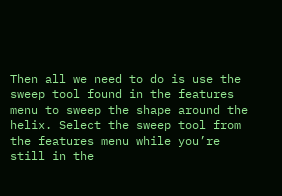Then all we need to do is use the sweep tool found in the features menu to sweep the shape around the helix. Select the sweep tool from the features menu while you’re still in the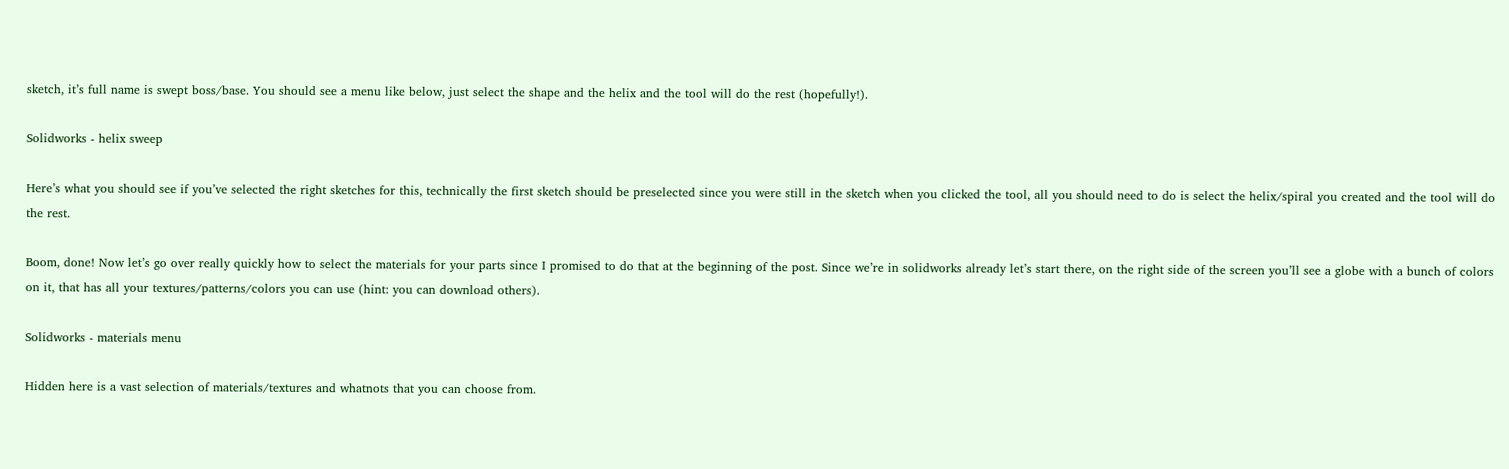sketch, it’s full name is swept boss/base. You should see a menu like below, just select the shape and the helix and the tool will do the rest (hopefully!).

Solidworks - helix sweep

Here’s what you should see if you’ve selected the right sketches for this, technically the first sketch should be preselected since you were still in the sketch when you clicked the tool, all you should need to do is select the helix/spiral you created and the tool will do the rest.

Boom, done! Now let’s go over really quickly how to select the materials for your parts since I promised to do that at the beginning of the post. Since we’re in solidworks already let’s start there, on the right side of the screen you’ll see a globe with a bunch of colors on it, that has all your textures/patterns/colors you can use (hint: you can download others).

Solidworks - materials menu

Hidden here is a vast selection of materials/textures and whatnots that you can choose from.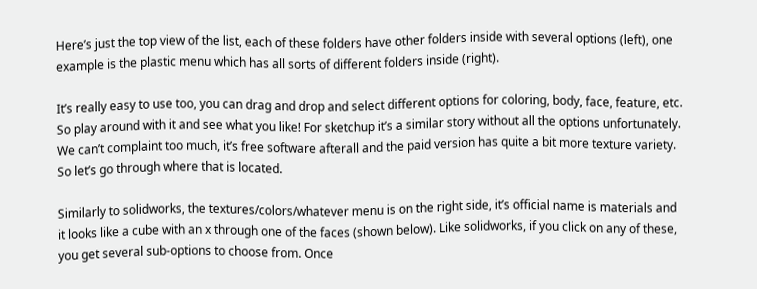Here’s just the top view of the list, each of these folders have other folders inside with several options (left), one example is the plastic menu which has all sorts of different folders inside (right).

It’s really easy to use too, you can drag and drop and select different options for coloring, body, face, feature, etc. So play around with it and see what you like! For sketchup it’s a similar story without all the options unfortunately. We can’t complaint too much, it’s free software afterall and the paid version has quite a bit more texture variety. So let’s go through where that is located.

Similarly to solidworks, the textures/colors/whatever menu is on the right side, it’s official name is materials and it looks like a cube with an x through one of the faces (shown below). Like solidworks, if you click on any of these, you get several sub-options to choose from. Once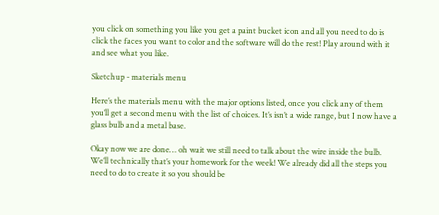you click on something you like you get a paint bucket icon and all you need to do is click the faces you want to color and the software will do the rest! Play around with it and see what you like.

Sketchup - materials menu

Here’s the materials menu with the major options listed, once you click any of them you’ll get a second menu with the list of choices. It’s isn’t a wide range, but I now have a glass bulb and a metal base.

Okay now we are done… oh wait we still need to talk about the wire inside the bulb. We’ll technically that’s your homework for the week! We already did all the steps you need to do to create it so you should be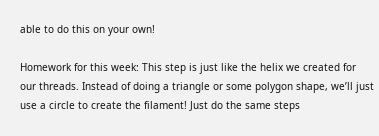able to do this on your own!

Homework for this week: This step is just like the helix we created for our threads. Instead of doing a triangle or some polygon shape, we’ll just use a circle to create the filament! Just do the same steps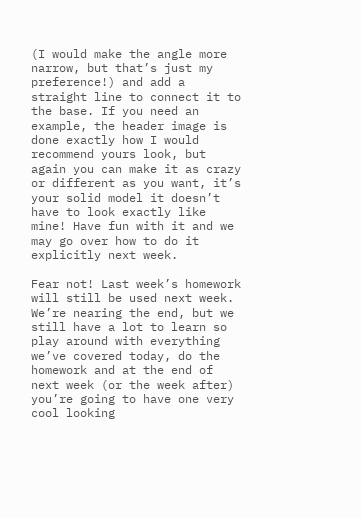(I would make the angle more narrow, but that’s just my preference!) and add a straight line to connect it to the base. If you need an example, the header image is done exactly how I would recommend yours look, but again you can make it as crazy or different as you want, it’s your solid model it doesn’t have to look exactly like mine! Have fun with it and we may go over how to do it explicitly next week.

Fear not! Last week’s homework will still be used next week. We’re nearing the end, but we still have a lot to learn so play around with everything we’ve covered today, do the homework and at the end of next week (or the week after) you’re going to have one very cool looking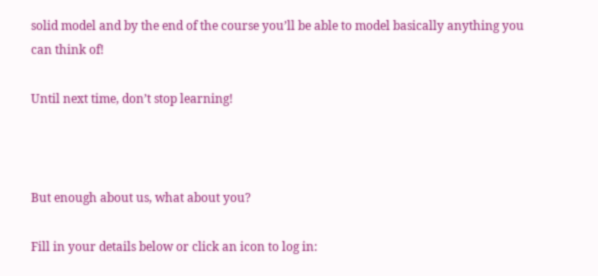solid model and by the end of the course you’ll be able to model basically anything you can think of!

Until next time, don’t stop learning!



But enough about us, what about you?

Fill in your details below or click an icon to log in: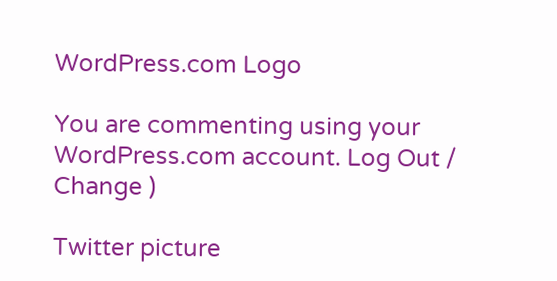WordPress.com Logo

You are commenting using your WordPress.com account. Log Out /  Change )

Twitter picture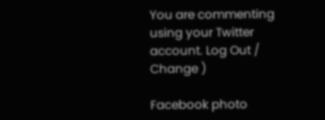You are commenting using your Twitter account. Log Out /  Change )

Facebook photo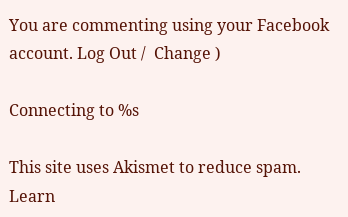You are commenting using your Facebook account. Log Out /  Change )

Connecting to %s

This site uses Akismet to reduce spam. Learn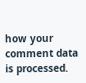how your comment data is processed.